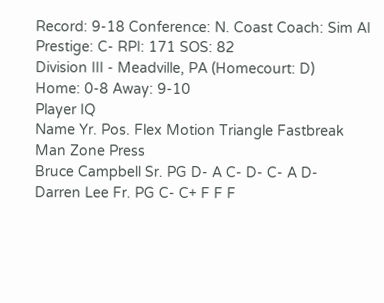Record: 9-18 Conference: N. Coast Coach: Sim AI Prestige: C- RPI: 171 SOS: 82
Division III - Meadville, PA (Homecourt: D)
Home: 0-8 Away: 9-10
Player IQ
Name Yr. Pos. Flex Motion Triangle Fastbreak Man Zone Press
Bruce Campbell Sr. PG D- A C- D- C- A D-
Darren Lee Fr. PG C- C+ F F F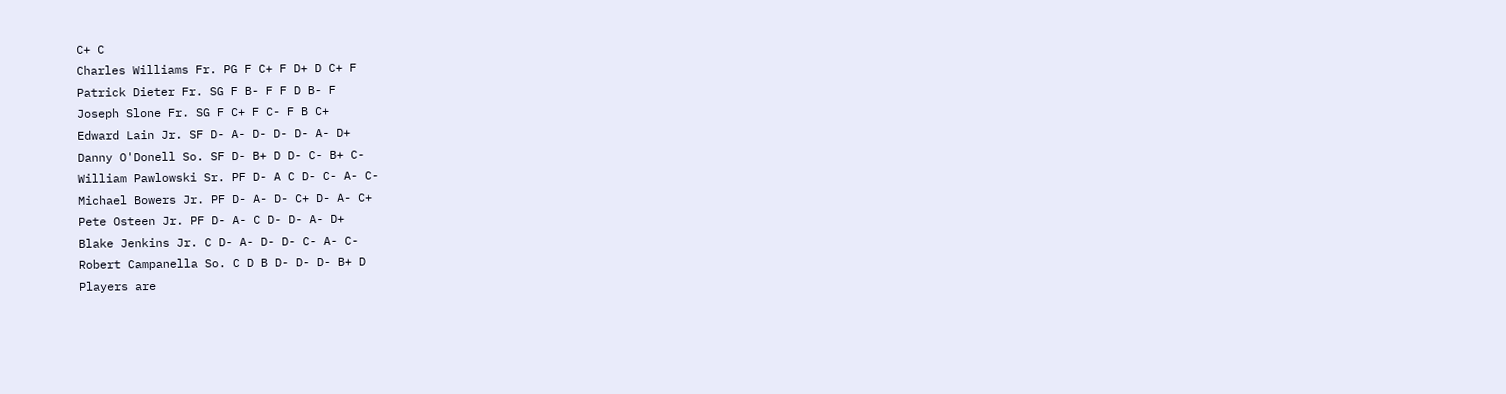C+ C
Charles Williams Fr. PG F C+ F D+ D C+ F
Patrick Dieter Fr. SG F B- F F D B- F
Joseph Slone Fr. SG F C+ F C- F B C+
Edward Lain Jr. SF D- A- D- D- D- A- D+
Danny O'Donell So. SF D- B+ D D- C- B+ C-
William Pawlowski Sr. PF D- A C D- C- A- C-
Michael Bowers Jr. PF D- A- D- C+ D- A- C+
Pete Osteen Jr. PF D- A- C D- D- A- D+
Blake Jenkins Jr. C D- A- D- D- C- A- C-
Robert Campanella So. C D B D- D- D- B+ D
Players are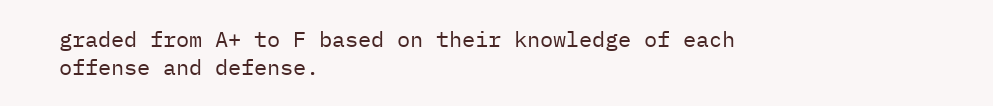graded from A+ to F based on their knowledge of each offense and defense.